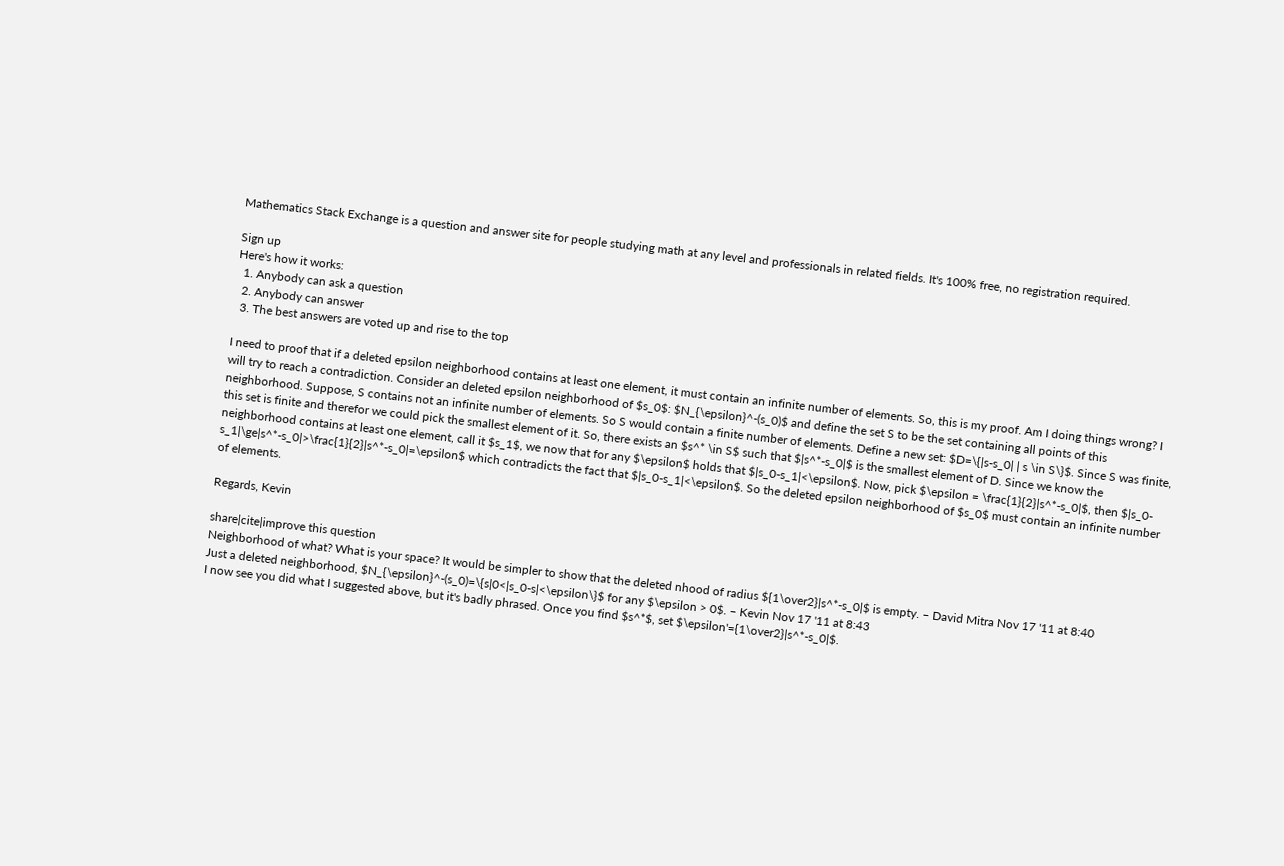Mathematics Stack Exchange is a question and answer site for people studying math at any level and professionals in related fields. It's 100% free, no registration required.

Sign up
Here's how it works:
  1. Anybody can ask a question
  2. Anybody can answer
  3. The best answers are voted up and rise to the top

I need to proof that if a deleted epsilon neighborhood contains at least one element, it must contain an infinite number of elements. So, this is my proof. Am I doing things wrong? I will try to reach a contradiction. Consider an deleted epsilon neighborhood of $s_0$: $N_{\epsilon}^-(s_0)$ and define the set S to be the set containing all points of this neighborhood. Suppose, S contains not an infinite number of elements. So S would contain a finite number of elements. Define a new set: $D=\{|s-s_0| | s \in S\}$. Since S was finite, this set is finite and therefor we could pick the smallest element of it. So, there exists an $s^* \in S$ such that $|s^*-s_0|$ is the smallest element of D. Since we know the neighborhood contains at least one element, call it $s_1$, we now that for any $\epsilon$ holds that $|s_0-s_1|<\epsilon$. Now, pick $\epsilon = \frac{1}{2}|s^*-s_0|$, then $|s_0-s_1|\ge|s^*-s_0|>\frac{1}{2}|s^*-s_0|=\epsilon$ which contradicts the fact that $|s_0-s_1|<\epsilon$. So the deleted epsilon neighborhood of $s_0$ must contain an infinite number of elements.

Regards, Kevin

share|cite|improve this question
Neighborhood of what? What is your space? It would be simpler to show that the deleted nhood of radius ${1\over2}|s^*-s_0|$ is empty. – David Mitra Nov 17 '11 at 8:40
Just a deleted neighborhood, $N_{\epsilon}^-(s_0)=\{s|0<|s_0-s|<\epsilon\}$ for any $\epsilon > 0$. – Kevin Nov 17 '11 at 8:43
I now see you did what I suggested above, but it's badly phrased. Once you find $s^*$, set $\epsilon'={1\over2}|s^*-s_0|$.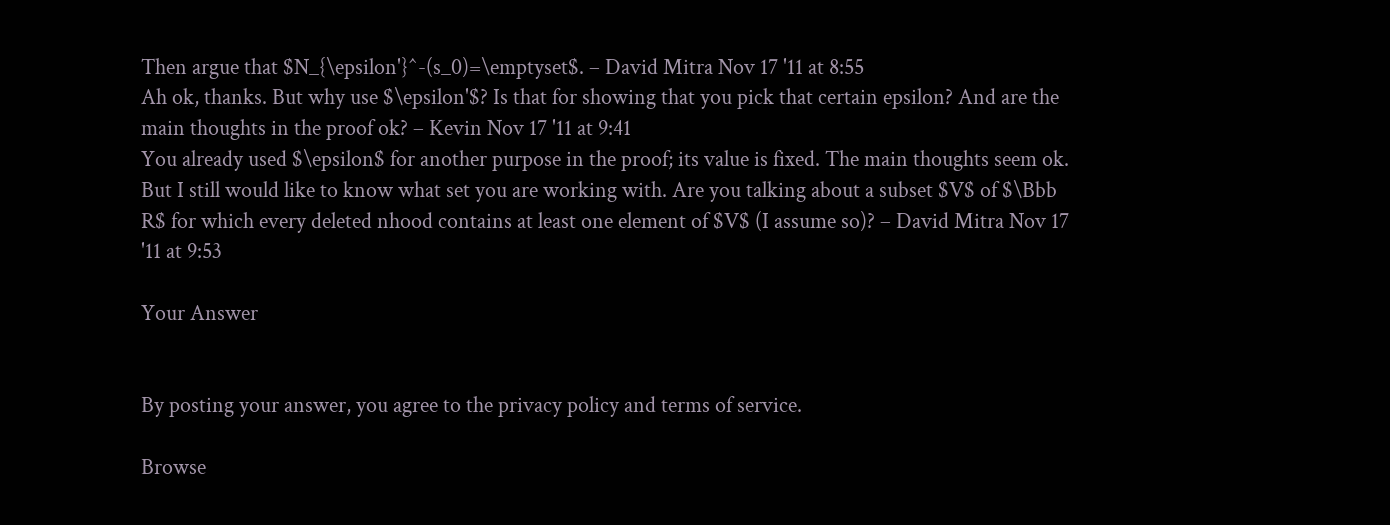Then argue that $N_{\epsilon'}^-(s_0)=\emptyset$. – David Mitra Nov 17 '11 at 8:55
Ah ok, thanks. But why use $\epsilon'$? Is that for showing that you pick that certain epsilon? And are the main thoughts in the proof ok? – Kevin Nov 17 '11 at 9:41
You already used $\epsilon$ for another purpose in the proof; its value is fixed. The main thoughts seem ok. But I still would like to know what set you are working with. Are you talking about a subset $V$ of $\Bbb R$ for which every deleted nhood contains at least one element of $V$ (I assume so)? – David Mitra Nov 17 '11 at 9:53

Your Answer


By posting your answer, you agree to the privacy policy and terms of service.

Browse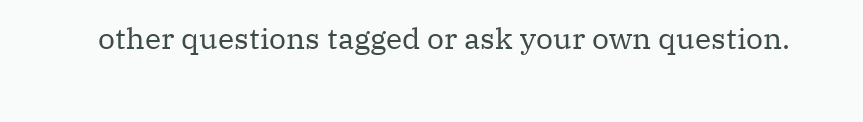other questions tagged or ask your own question.